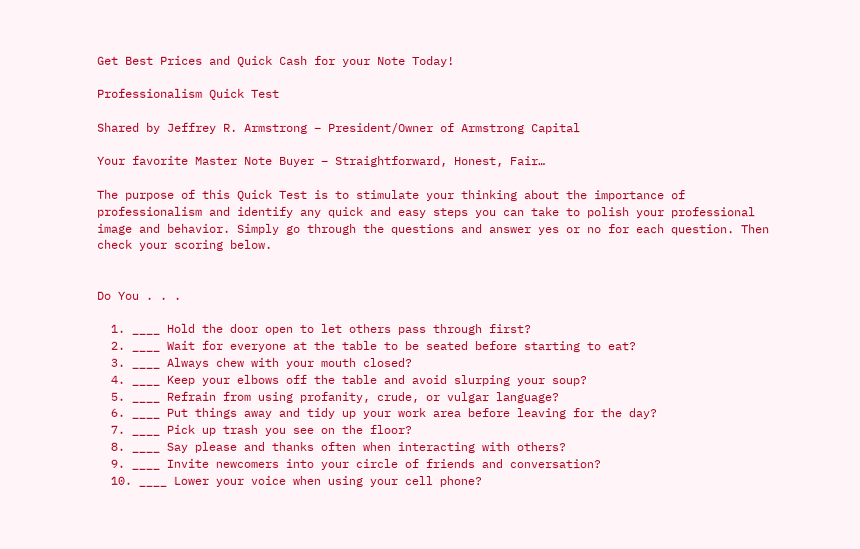Get Best Prices and Quick Cash for your Note Today!

Professionalism Quick Test

Shared by Jeffrey R. Armstrong – President/Owner of Armstrong Capital

Your favorite Master Note Buyer – Straightforward, Honest, Fair…

The purpose of this Quick Test is to stimulate your thinking about the importance of professionalism and identify any quick and easy steps you can take to polish your professional image and behavior. Simply go through the questions and answer yes or no for each question. Then check your scoring below.


Do You . . .

  1. ____ Hold the door open to let others pass through first?
  2. ____ Wait for everyone at the table to be seated before starting to eat?
  3. ____ Always chew with your mouth closed?
  4. ____ Keep your elbows off the table and avoid slurping your soup?
  5. ____ Refrain from using profanity, crude, or vulgar language?
  6. ____ Put things away and tidy up your work area before leaving for the day?
  7. ____ Pick up trash you see on the floor?
  8. ____ Say please and thanks often when interacting with others?
  9. ____ Invite newcomers into your circle of friends and conversation?
  10. ____ Lower your voice when using your cell phone?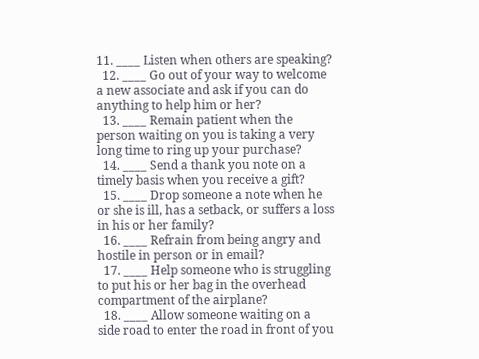11. ____ Listen when others are speaking?
  12. ____ Go out of your way to welcome a new associate and ask if you can do anything to help him or her?
  13. ____ Remain patient when the person waiting on you is taking a very long time to ring up your purchase?
  14. ____ Send a thank you note on a timely basis when you receive a gift?
  15. ____ Drop someone a note when he or she is ill, has a setback, or suffers a loss in his or her family?
  16. ____ Refrain from being angry and hostile in person or in email?
  17. ____ Help someone who is struggling to put his or her bag in the overhead compartment of the airplane?
  18. ____ Allow someone waiting on a side road to enter the road in front of you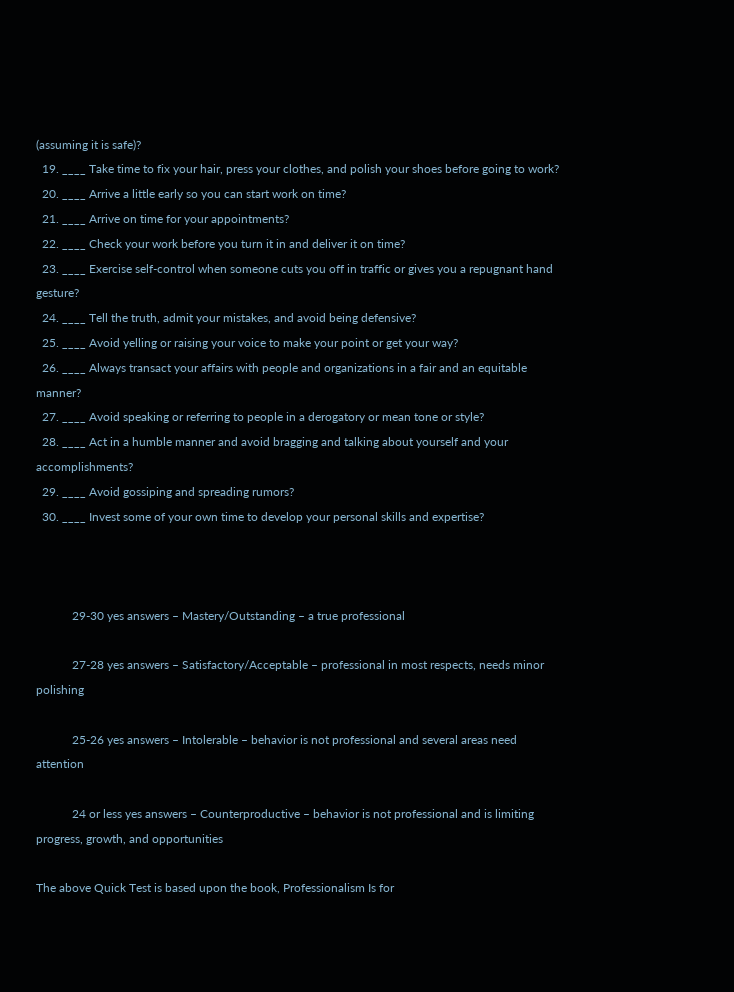(assuming it is safe)?
  19. ____ Take time to fix your hair, press your clothes, and polish your shoes before going to work?
  20. ____ Arrive a little early so you can start work on time?
  21. ____ Arrive on time for your appointments?
  22. ____ Check your work before you turn it in and deliver it on time?
  23. ____ Exercise self-control when someone cuts you off in traffic or gives you a repugnant hand gesture?
  24. ____ Tell the truth, admit your mistakes, and avoid being defensive?
  25. ____ Avoid yelling or raising your voice to make your point or get your way?
  26. ____ Always transact your affairs with people and organizations in a fair and an equitable manner?
  27. ____ Avoid speaking or referring to people in a derogatory or mean tone or style?
  28. ____ Act in a humble manner and avoid bragging and talking about yourself and your accomplishments?
  29. ____ Avoid gossiping and spreading rumors?
  30. ____ Invest some of your own time to develop your personal skills and expertise?



            29-30 yes answers – Mastery/Outstanding – a true professional

            27-28 yes answers – Satisfactory/Acceptable – professional in most respects, needs minor polishing

            25-26 yes answers – Intolerable – behavior is not professional and several areas need attention

            24 or less yes answers – Counterproductive – behavior is not professional and is limiting progress, growth, and opportunities

The above Quick Test is based upon the book, Professionalism Is for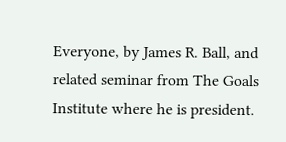Everyone, by James R. Ball, and related seminar from The Goals Institute where he is president.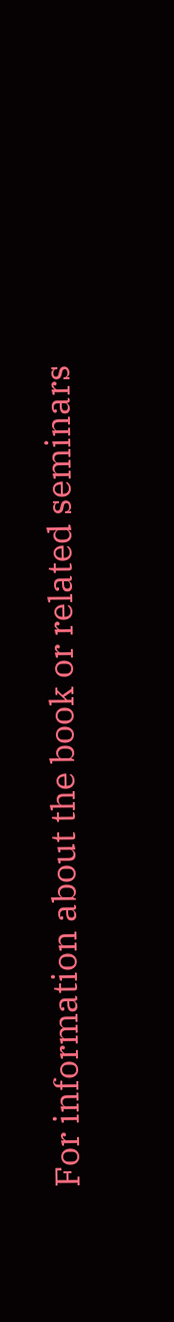For information about the book or related seminars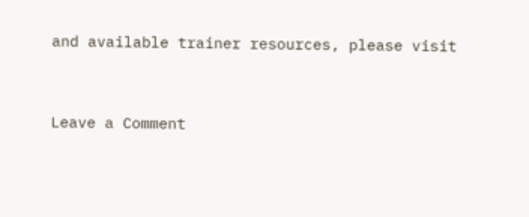and available trainer resources, please visit


Leave a Comment